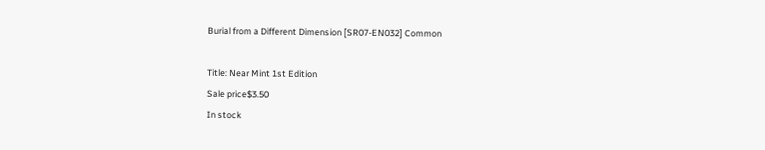Burial from a Different Dimension [SR07-EN032] Common

Title: Near Mint 1st Edition
Sale price$3.50
In stock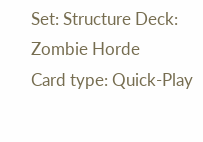Set: Structure Deck: Zombie Horde
Card type: Quick-Play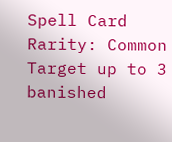Spell Card
Rarity: Common
Target up to 3 banished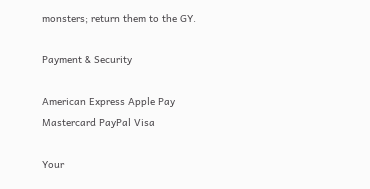monsters; return them to the GY.

Payment & Security

American Express Apple Pay Mastercard PayPal Visa

Your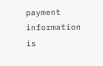payment information is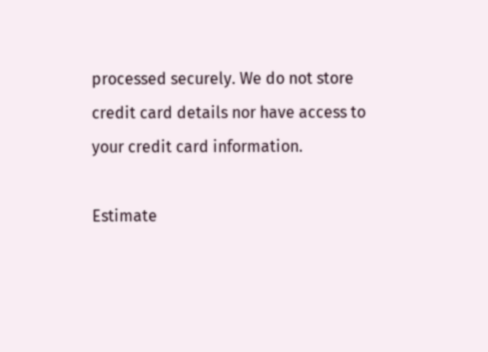processed securely. We do not store credit card details nor have access to your credit card information.

Estimate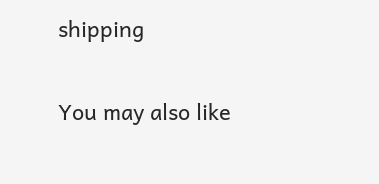shipping

You may also like